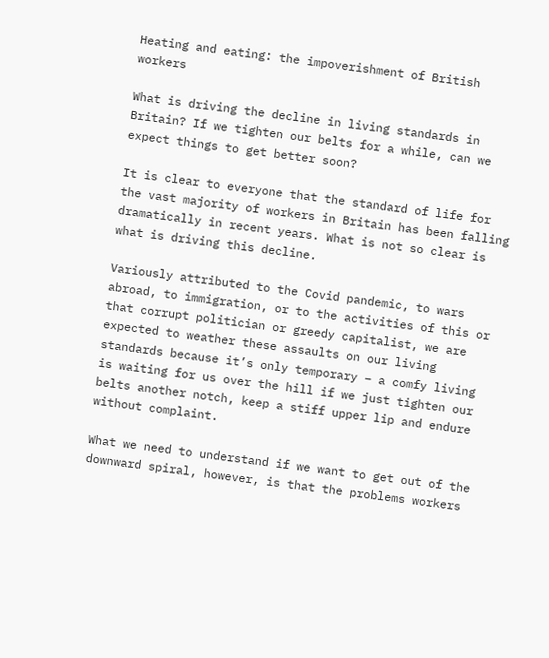Heating and eating: the impoverishment of British workers

What is driving the decline in living standards in Britain? If we tighten our belts for a while, can we expect things to get better soon?

It is clear to everyone that the standard of life for the vast majority of workers in Britain has been falling dramatically in recent years. What is not so clear is what is driving this decline.

Variously attributed to the Covid pandemic, to wars abroad, to immigration, or to the activities of this or that corrupt politician or greedy capitalist, we are expected to weather these assaults on our living standards because it’s only temporary – a comfy living is waiting for us over the hill if we just tighten our belts another notch, keep a stiff upper lip and endure without complaint.

What we need to understand if we want to get out of the downward spiral, however, is that the problems workers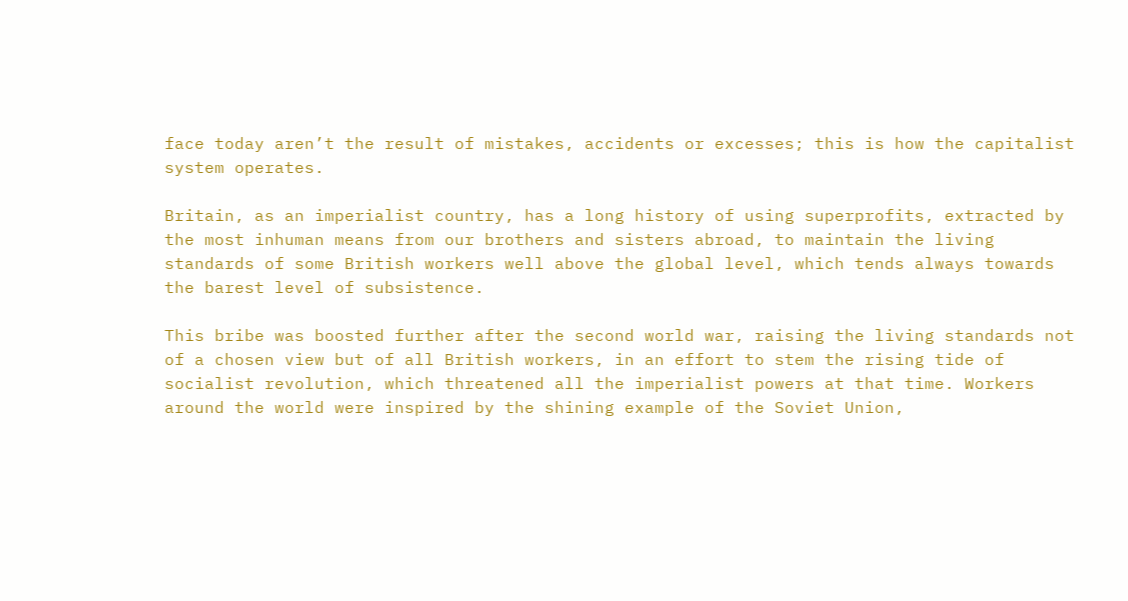face today aren’t the result of mistakes, accidents or excesses; this is how the capitalist system operates.

Britain, as an imperialist country, has a long history of using superprofits, extracted by the most inhuman means from our brothers and sisters abroad, to maintain the living standards of some British workers well above the global level, which tends always towards the barest level of subsistence.

This bribe was boosted further after the second world war, raising the living standards not of a chosen view but of all British workers, in an effort to stem the rising tide of socialist revolution, which threatened all the imperialist powers at that time. Workers around the world were inspired by the shining example of the Soviet Union,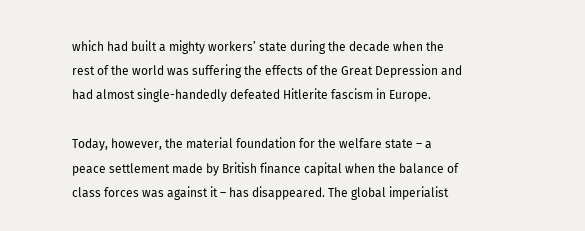which had built a mighty workers’ state during the decade when the rest of the world was suffering the effects of the Great Depression and had almost single-handedly defeated Hitlerite fascism in Europe.

Today, however, the material foundation for the welfare state – a peace settlement made by British finance capital when the balance of class forces was against it – has disappeared. The global imperialist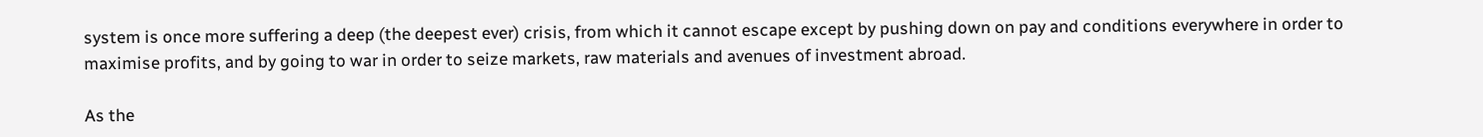system is once more suffering a deep (the deepest ever) crisis, from which it cannot escape except by pushing down on pay and conditions everywhere in order to maximise profits, and by going to war in order to seize markets, raw materials and avenues of investment abroad.

As the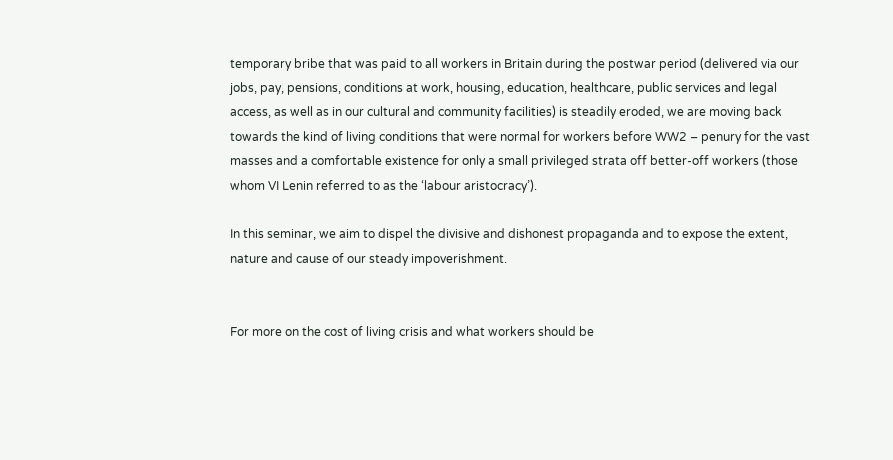temporary bribe that was paid to all workers in Britain during the postwar period (delivered via our jobs, pay, pensions, conditions at work, housing, education, healthcare, public services and legal access, as well as in our cultural and community facilities) is steadily eroded, we are moving back towards the kind of living conditions that were normal for workers before WW2 – penury for the vast masses and a comfortable existence for only a small privileged strata off better-off workers (those whom VI Lenin referred to as the ‘labour aristocracy’).

In this seminar, we aim to dispel the divisive and dishonest propaganda and to expose the extent, nature and cause of our steady impoverishment.


For more on the cost of living crisis and what workers should be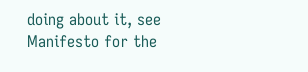doing about it, see Manifesto for the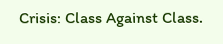Crisis: Class Against Class.